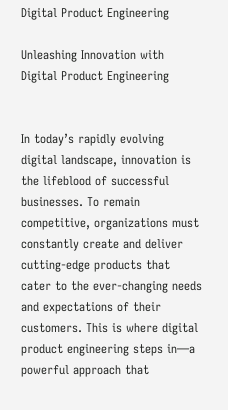Digital Product Engineering

Unleashing Innovation with Digital Product Engineering


In today’s rapidly evolving digital landscape, innovation is the lifeblood of successful businesses. To remain competitive, organizations must constantly create and deliver cutting-edge products that cater to the ever-changing needs and expectations of their customers. This is where digital product engineering steps in—a powerful approach that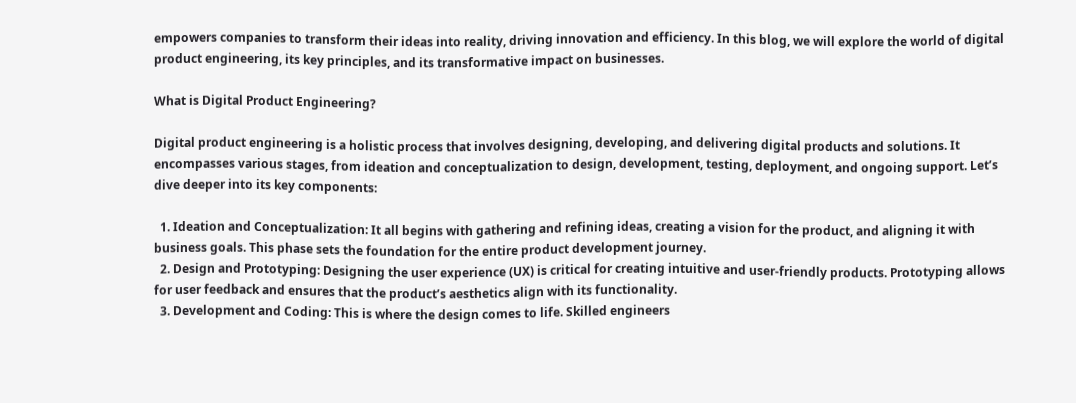empowers companies to transform their ideas into reality, driving innovation and efficiency. In this blog, we will explore the world of digital product engineering, its key principles, and its transformative impact on businesses.

What is Digital Product Engineering?

Digital product engineering is a holistic process that involves designing, developing, and delivering digital products and solutions. It encompasses various stages, from ideation and conceptualization to design, development, testing, deployment, and ongoing support. Let’s dive deeper into its key components:

  1. Ideation and Conceptualization: It all begins with gathering and refining ideas, creating a vision for the product, and aligning it with business goals. This phase sets the foundation for the entire product development journey.
  2. Design and Prototyping: Designing the user experience (UX) is critical for creating intuitive and user-friendly products. Prototyping allows for user feedback and ensures that the product’s aesthetics align with its functionality.
  3. Development and Coding: This is where the design comes to life. Skilled engineers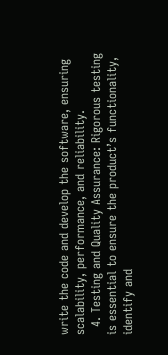write the code and develop the software, ensuring scalability, performance, and reliability.
  4. Testing and Quality Assurance: Rigorous testing is essential to ensure the product’s functionality, identify and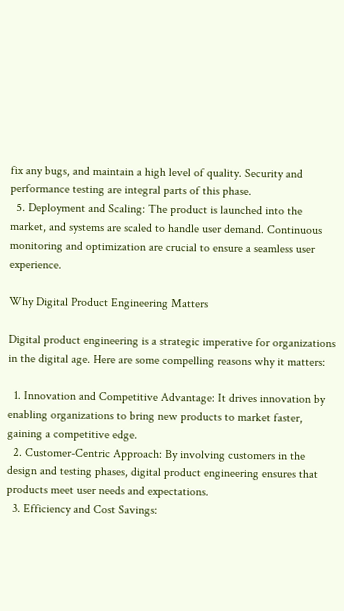fix any bugs, and maintain a high level of quality. Security and performance testing are integral parts of this phase.
  5. Deployment and Scaling: The product is launched into the market, and systems are scaled to handle user demand. Continuous monitoring and optimization are crucial to ensure a seamless user experience.

Why Digital Product Engineering Matters

Digital product engineering is a strategic imperative for organizations in the digital age. Here are some compelling reasons why it matters:

  1. Innovation and Competitive Advantage: It drives innovation by enabling organizations to bring new products to market faster, gaining a competitive edge.
  2. Customer-Centric Approach: By involving customers in the design and testing phases, digital product engineering ensures that products meet user needs and expectations.
  3. Efficiency and Cost Savings: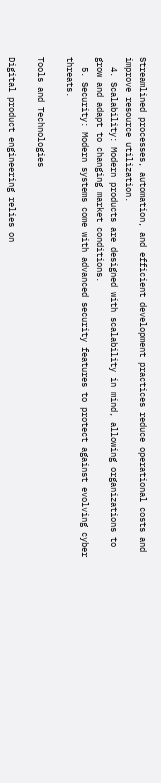Streamlined processes, automation, and efficient development practices reduce operational costs and improve resource utilization.
  4. Scalability: Modern products are designed with scalability in mind, allowing organizations to grow and adapt to changing market conditions.
  5. Security: Modern systems come with advanced security features to protect against evolving cyber threats.

Tools and Technologies

Digital product engineering relies on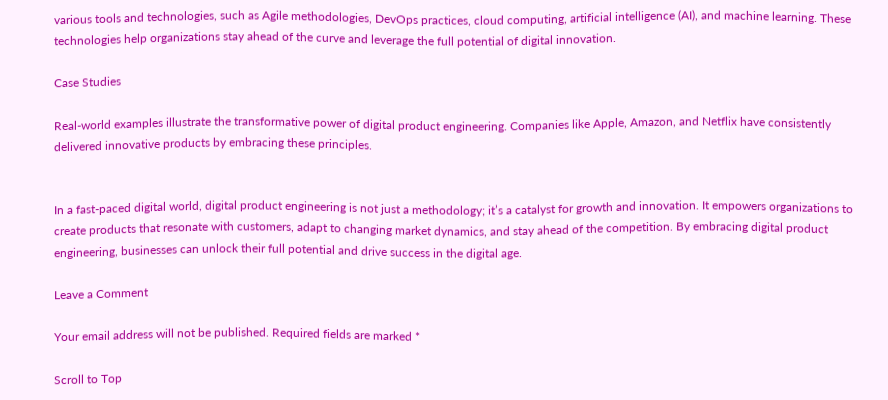various tools and technologies, such as Agile methodologies, DevOps practices, cloud computing, artificial intelligence (AI), and machine learning. These technologies help organizations stay ahead of the curve and leverage the full potential of digital innovation.

Case Studies

Real-world examples illustrate the transformative power of digital product engineering. Companies like Apple, Amazon, and Netflix have consistently delivered innovative products by embracing these principles.


In a fast-paced digital world, digital product engineering is not just a methodology; it’s a catalyst for growth and innovation. It empowers organizations to create products that resonate with customers, adapt to changing market dynamics, and stay ahead of the competition. By embracing digital product engineering, businesses can unlock their full potential and drive success in the digital age.

Leave a Comment

Your email address will not be published. Required fields are marked *

Scroll to Top